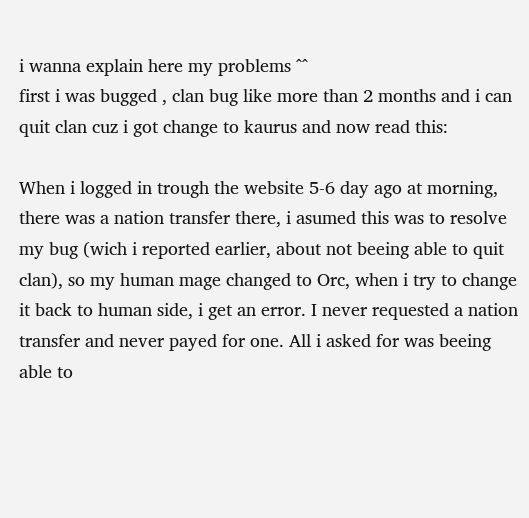i wanna explain here my problems ^^
first i was bugged , clan bug like more than 2 months and i can quit clan cuz i got change to kaurus and now read this:

When i logged in trough the website 5-6 day ago at morning, there was a nation transfer there, i asumed this was to resolve my bug (wich i reported earlier, about not beeing able to quit clan), so my human mage changed to Orc, when i try to change it back to human side, i get an error. I never requested a nation transfer and never payed for one. All i asked for was beeing able to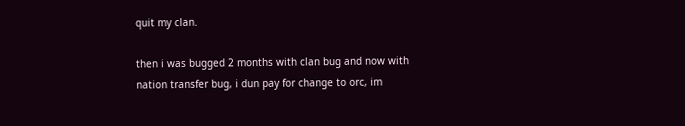quit my clan.

then i was bugged 2 months with clan bug and now with nation transfer bug, i dun pay for change to orc, im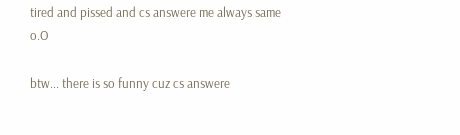tired and pissed and cs answere me always same o.O

btw... there is so funny cuz cs answere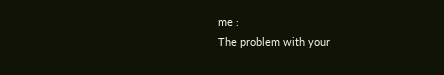me :
The problem with your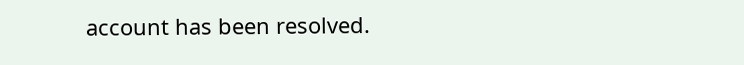account has been resolved.